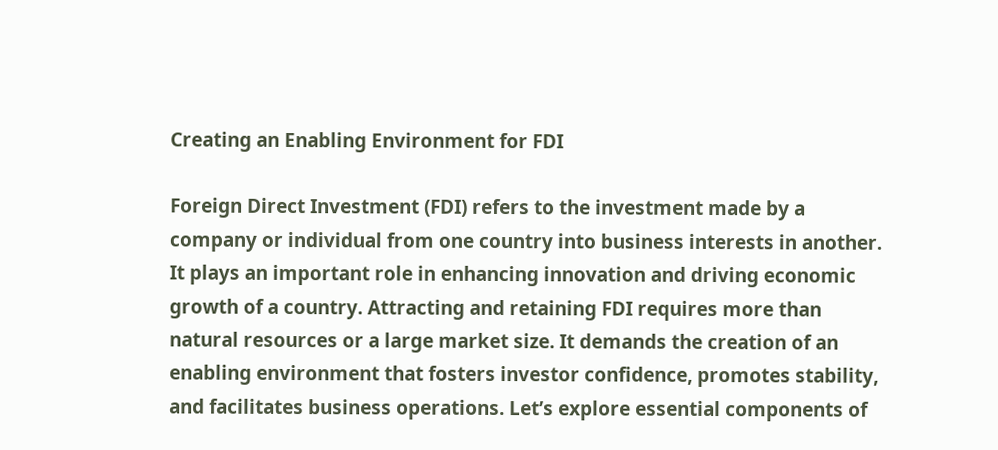Creating an Enabling Environment for FDI

Foreign Direct Investment (FDI) refers to the investment made by a company or individual from one country into business interests in another. It plays an important role in enhancing innovation and driving economic growth of a country. Attracting and retaining FDI requires more than natural resources or a large market size. It demands the creation of an enabling environment that fosters investor confidence, promotes stability, and facilitates business operations. Let’s explore essential components of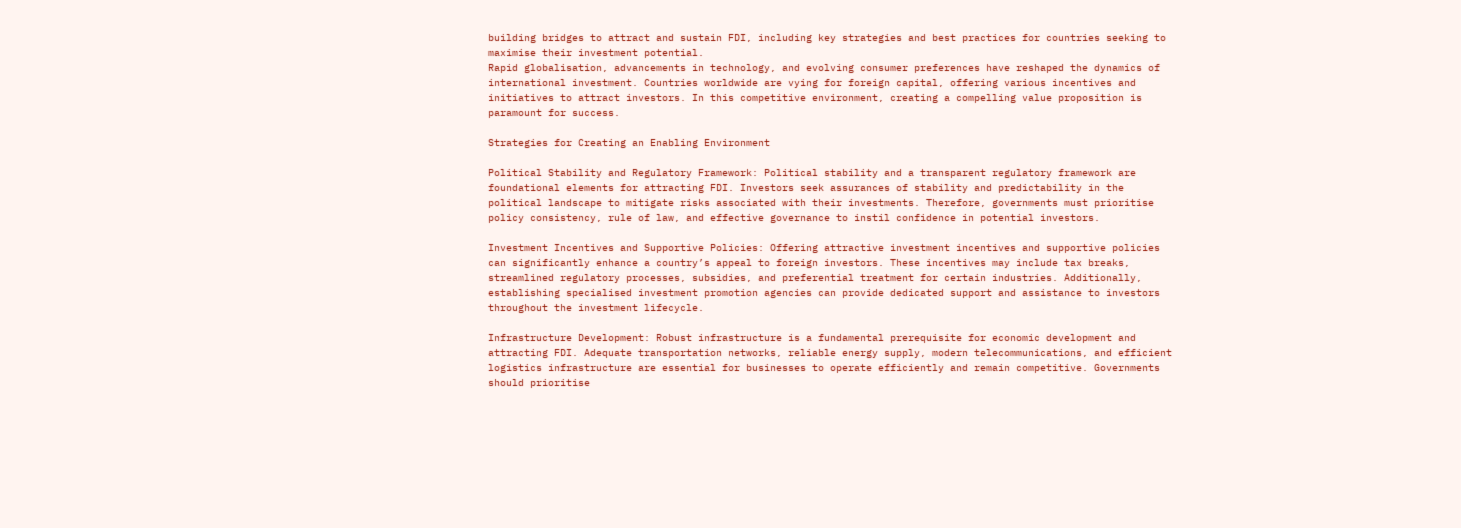building bridges to attract and sustain FDI, including key strategies and best practices for countries seeking to maximise their investment potential.
Rapid globalisation, advancements in technology, and evolving consumer preferences have reshaped the dynamics of international investment. Countries worldwide are vying for foreign capital, offering various incentives and initiatives to attract investors. In this competitive environment, creating a compelling value proposition is paramount for success.

Strategies for Creating an Enabling Environment

Political Stability and Regulatory Framework: Political stability and a transparent regulatory framework are foundational elements for attracting FDI. Investors seek assurances of stability and predictability in the political landscape to mitigate risks associated with their investments. Therefore, governments must prioritise policy consistency, rule of law, and effective governance to instil confidence in potential investors.

Investment Incentives and Supportive Policies: Offering attractive investment incentives and supportive policies can significantly enhance a country’s appeal to foreign investors. These incentives may include tax breaks, streamlined regulatory processes, subsidies, and preferential treatment for certain industries. Additionally, establishing specialised investment promotion agencies can provide dedicated support and assistance to investors throughout the investment lifecycle.

Infrastructure Development: Robust infrastructure is a fundamental prerequisite for economic development and attracting FDI. Adequate transportation networks, reliable energy supply, modern telecommunications, and efficient logistics infrastructure are essential for businesses to operate efficiently and remain competitive. Governments should prioritise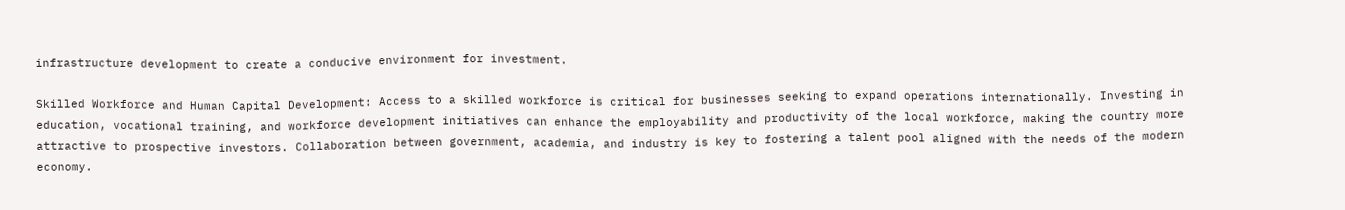infrastructure development to create a conducive environment for investment.

Skilled Workforce and Human Capital Development: Access to a skilled workforce is critical for businesses seeking to expand operations internationally. Investing in education, vocational training, and workforce development initiatives can enhance the employability and productivity of the local workforce, making the country more attractive to prospective investors. Collaboration between government, academia, and industry is key to fostering a talent pool aligned with the needs of the modern economy.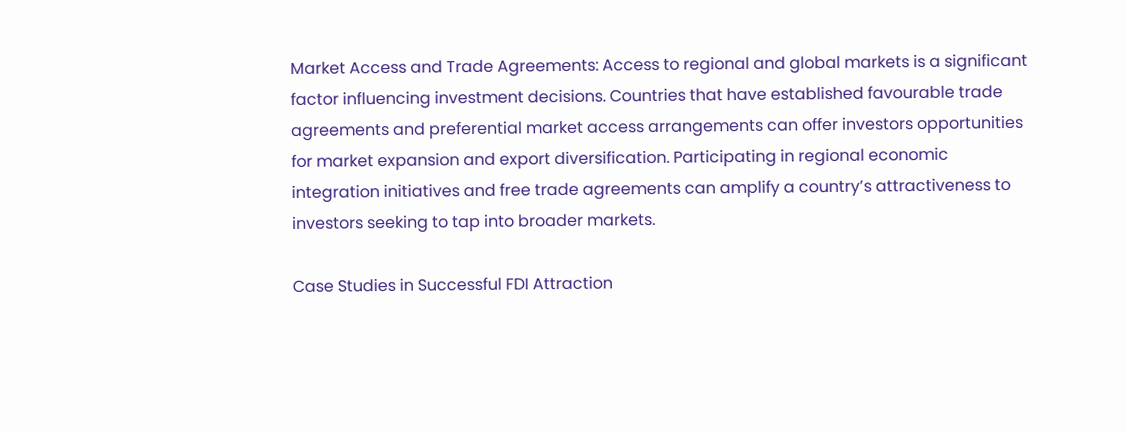Market Access and Trade Agreements: Access to regional and global markets is a significant factor influencing investment decisions. Countries that have established favourable trade agreements and preferential market access arrangements can offer investors opportunities for market expansion and export diversification. Participating in regional economic integration initiatives and free trade agreements can amplify a country’s attractiveness to investors seeking to tap into broader markets.

Case Studies in Successful FDI Attraction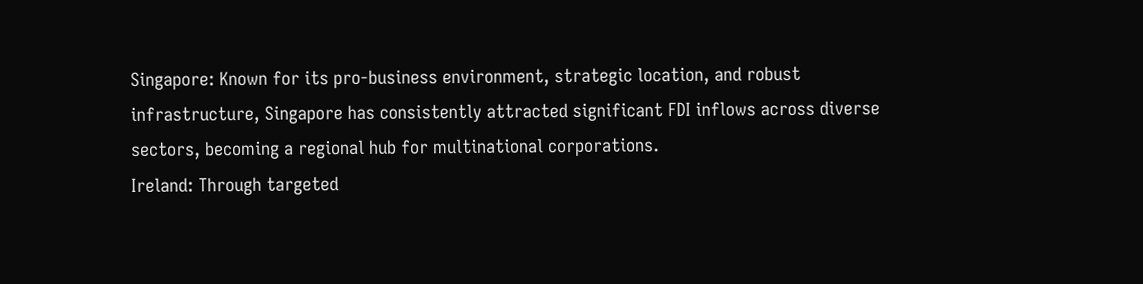Singapore: Known for its pro-business environment, strategic location, and robust infrastructure, Singapore has consistently attracted significant FDI inflows across diverse sectors, becoming a regional hub for multinational corporations.
Ireland: Through targeted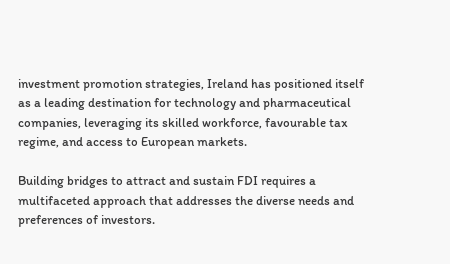investment promotion strategies, Ireland has positioned itself as a leading destination for technology and pharmaceutical companies, leveraging its skilled workforce, favourable tax regime, and access to European markets.

Building bridges to attract and sustain FDI requires a multifaceted approach that addresses the diverse needs and preferences of investors.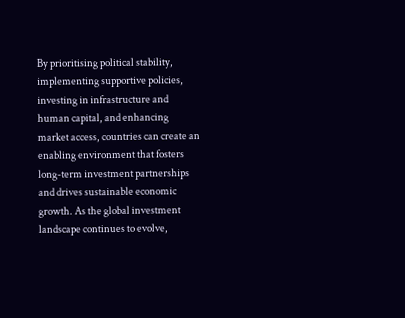By prioritising political stability, implementing supportive policies, investing in infrastructure and human capital, and enhancing market access, countries can create an enabling environment that fosters long-term investment partnerships and drives sustainable economic growth. As the global investment landscape continues to evolve,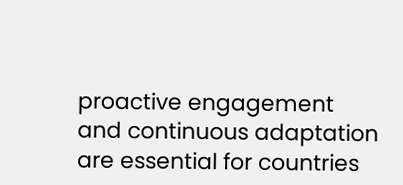proactive engagement and continuous adaptation are essential for countries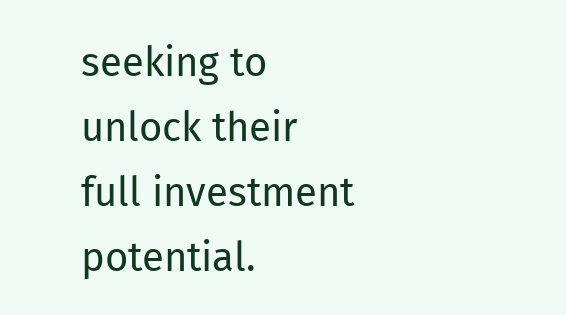seeking to unlock their full investment potential.